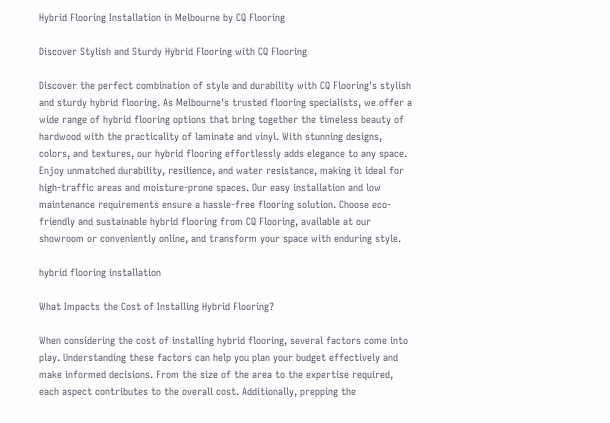Hybrid Flooring Installation in Melbourne by CQ Flooring

Discover Stylish and Sturdy Hybrid Flooring with CQ Flooring

Discover the perfect combination of style and durability with CQ Flooring's stylish and sturdy hybrid flooring. As Melbourne's trusted flooring specialists, we offer a wide range of hybrid flooring options that bring together the timeless beauty of hardwood with the practicality of laminate and vinyl. With stunning designs, colors, and textures, our hybrid flooring effortlessly adds elegance to any space. Enjoy unmatched durability, resilience, and water resistance, making it ideal for high-traffic areas and moisture-prone spaces. Our easy installation and low maintenance requirements ensure a hassle-free flooring solution. Choose eco-friendly and sustainable hybrid flooring from CQ Flooring, available at our showroom or conveniently online, and transform your space with enduring style.

hybrid flooring installation

What Impacts the Cost of Installing Hybrid Flooring?

When considering the cost of installing hybrid flooring, several factors come into play. Understanding these factors can help you plan your budget effectively and make informed decisions. From the size of the area to the expertise required, each aspect contributes to the overall cost. Additionally, prepping the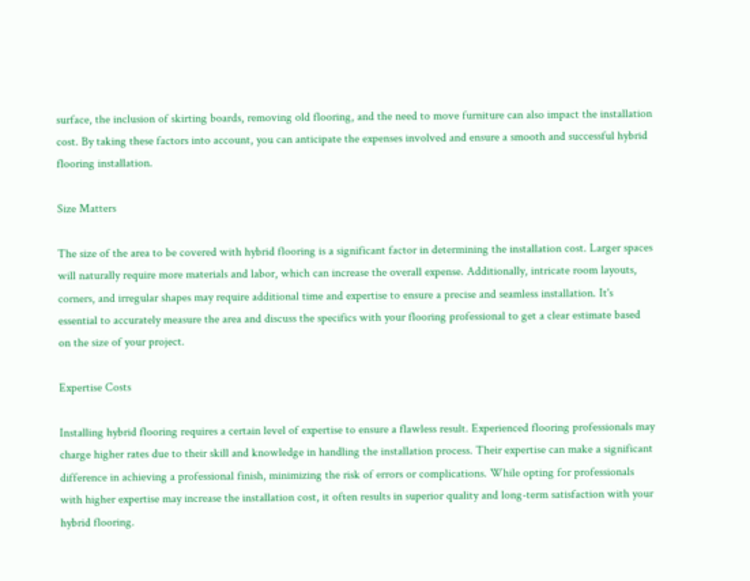surface, the inclusion of skirting boards, removing old flooring, and the need to move furniture can also impact the installation cost. By taking these factors into account, you can anticipate the expenses involved and ensure a smooth and successful hybrid flooring installation.

Size Matters

The size of the area to be covered with hybrid flooring is a significant factor in determining the installation cost. Larger spaces will naturally require more materials and labor, which can increase the overall expense. Additionally, intricate room layouts, corners, and irregular shapes may require additional time and expertise to ensure a precise and seamless installation. It's essential to accurately measure the area and discuss the specifics with your flooring professional to get a clear estimate based on the size of your project.

Expertise Costs

Installing hybrid flooring requires a certain level of expertise to ensure a flawless result. Experienced flooring professionals may charge higher rates due to their skill and knowledge in handling the installation process. Their expertise can make a significant difference in achieving a professional finish, minimizing the risk of errors or complications. While opting for professionals with higher expertise may increase the installation cost, it often results in superior quality and long-term satisfaction with your hybrid flooring.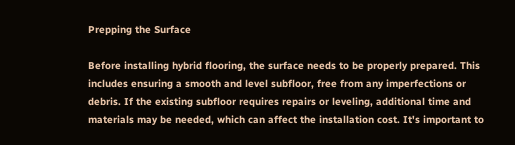Prepping the Surface

Before installing hybrid flooring, the surface needs to be properly prepared. This includes ensuring a smooth and level subfloor, free from any imperfections or debris. If the existing subfloor requires repairs or leveling, additional time and materials may be needed, which can affect the installation cost. It's important to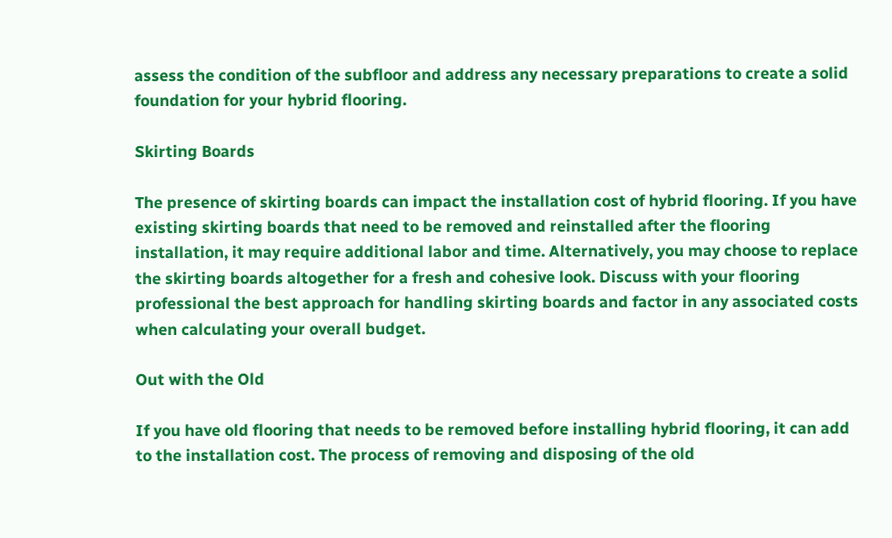assess the condition of the subfloor and address any necessary preparations to create a solid foundation for your hybrid flooring.

Skirting Boards

The presence of skirting boards can impact the installation cost of hybrid flooring. If you have existing skirting boards that need to be removed and reinstalled after the flooring installation, it may require additional labor and time. Alternatively, you may choose to replace the skirting boards altogether for a fresh and cohesive look. Discuss with your flooring professional the best approach for handling skirting boards and factor in any associated costs when calculating your overall budget.

Out with the Old

If you have old flooring that needs to be removed before installing hybrid flooring, it can add to the installation cost. The process of removing and disposing of the old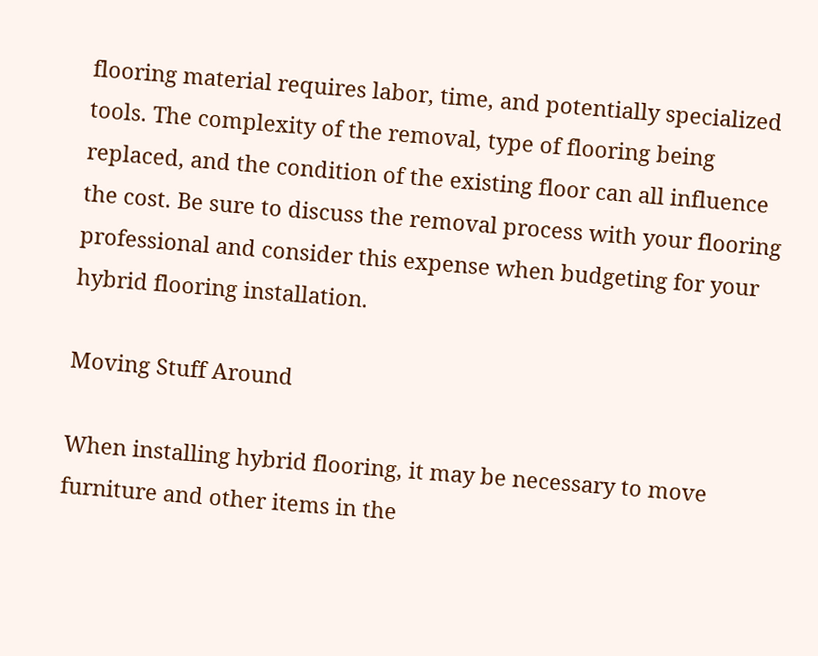flooring material requires labor, time, and potentially specialized tools. The complexity of the removal, type of flooring being replaced, and the condition of the existing floor can all influence the cost. Be sure to discuss the removal process with your flooring professional and consider this expense when budgeting for your hybrid flooring installation.

Moving Stuff Around

When installing hybrid flooring, it may be necessary to move furniture and other items in the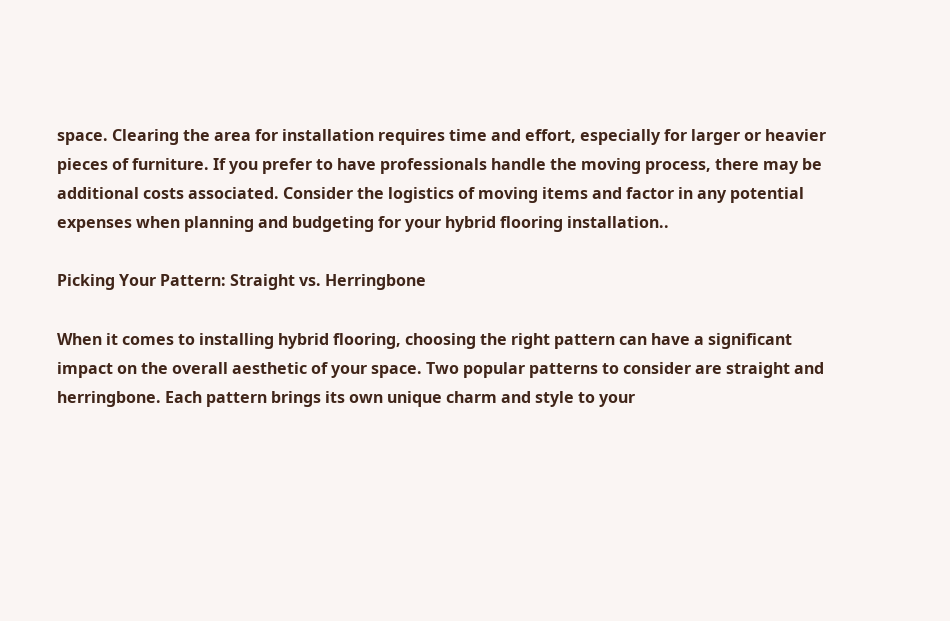space. Clearing the area for installation requires time and effort, especially for larger or heavier pieces of furniture. If you prefer to have professionals handle the moving process, there may be additional costs associated. Consider the logistics of moving items and factor in any potential expenses when planning and budgeting for your hybrid flooring installation..

Picking Your Pattern: Straight vs. Herringbone

When it comes to installing hybrid flooring, choosing the right pattern can have a significant impact on the overall aesthetic of your space. Two popular patterns to consider are straight and herringbone. Each pattern brings its own unique charm and style to your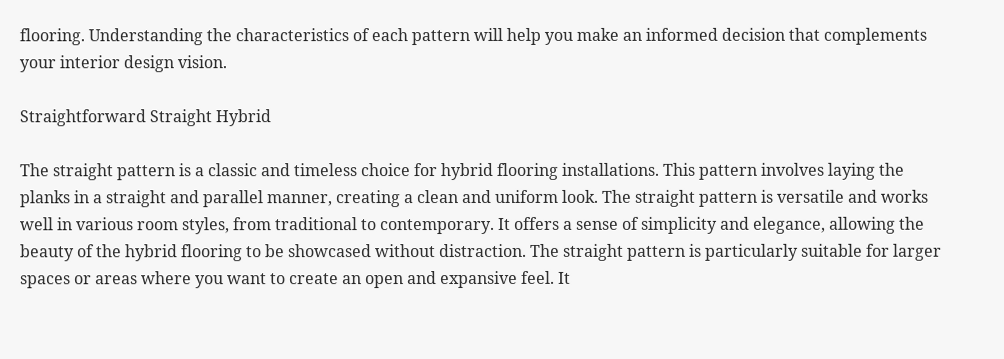flooring. Understanding the characteristics of each pattern will help you make an informed decision that complements your interior design vision.

Straightforward Straight Hybrid

The straight pattern is a classic and timeless choice for hybrid flooring installations. This pattern involves laying the planks in a straight and parallel manner, creating a clean and uniform look. The straight pattern is versatile and works well in various room styles, from traditional to contemporary. It offers a sense of simplicity and elegance, allowing the beauty of the hybrid flooring to be showcased without distraction. The straight pattern is particularly suitable for larger spaces or areas where you want to create an open and expansive feel. It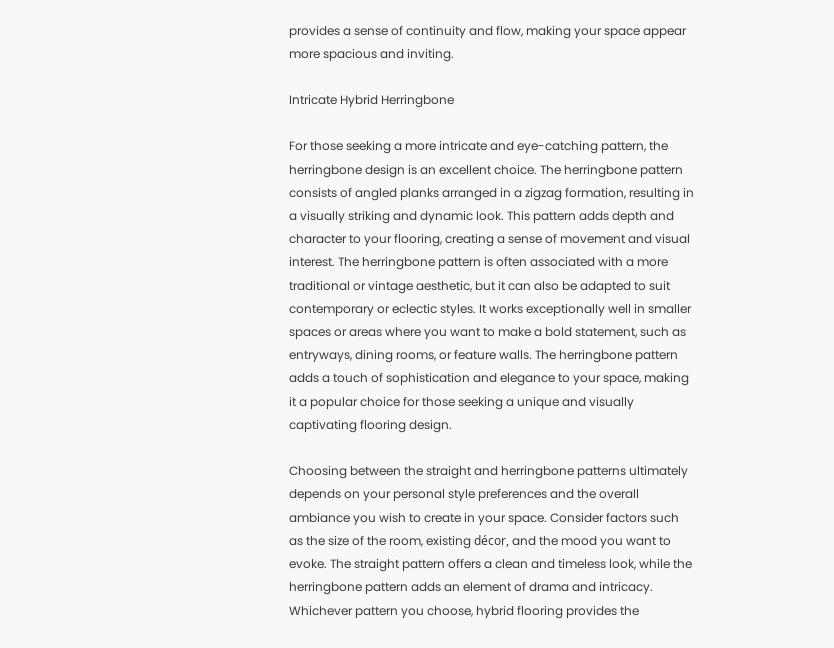provides a sense of continuity and flow, making your space appear more spacious and inviting.

Intricate Hybrid Herringbone

For those seeking a more intricate and eye-catching pattern, the herringbone design is an excellent choice. The herringbone pattern consists of angled planks arranged in a zigzag formation, resulting in a visually striking and dynamic look. This pattern adds depth and character to your flooring, creating a sense of movement and visual interest. The herringbone pattern is often associated with a more traditional or vintage aesthetic, but it can also be adapted to suit contemporary or eclectic styles. It works exceptionally well in smaller spaces or areas where you want to make a bold statement, such as entryways, dining rooms, or feature walls. The herringbone pattern adds a touch of sophistication and elegance to your space, making it a popular choice for those seeking a unique and visually captivating flooring design.

Choosing between the straight and herringbone patterns ultimately depends on your personal style preferences and the overall ambiance you wish to create in your space. Consider factors such as the size of the room, existing décor, and the mood you want to evoke. The straight pattern offers a clean and timeless look, while the herringbone pattern adds an element of drama and intricacy. Whichever pattern you choose, hybrid flooring provides the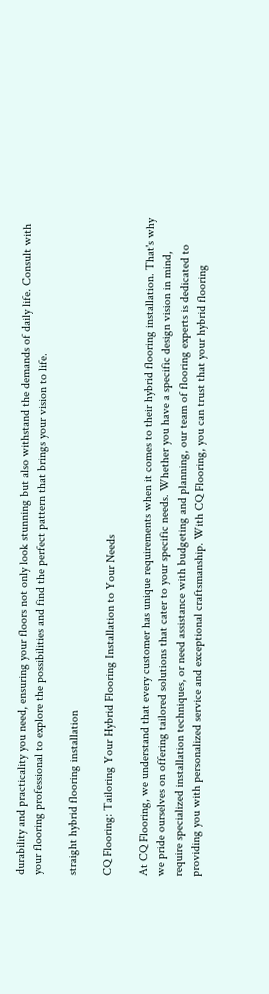durability and practicality you need, ensuring your floors not only look stunning but also withstand the demands of daily life. Consult with your flooring professional to explore the possibilities and find the perfect pattern that brings your vision to life.

straight hybrid flooring installation

CQ Flooring: Tailoring Your Hybrid Flooring Installation to Your Needs

At CQ Flooring, we understand that every customer has unique requirements when it comes to their hybrid flooring installation. That's why we pride ourselves on offering tailored solutions that cater to your specific needs. Whether you have a specific design vision in mind, require specialized installation techniques, or need assistance with budgeting and planning, our team of flooring experts is dedicated to providing you with personalized service and exceptional craftsmanship. With CQ Flooring, you can trust that your hybrid flooring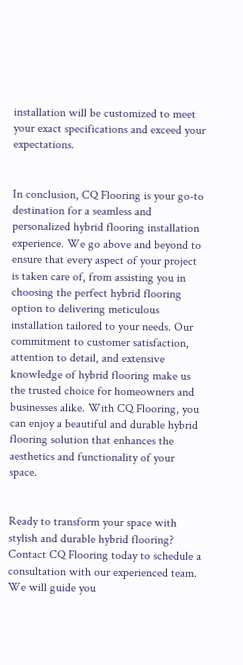installation will be customized to meet your exact specifications and exceed your expectations.


In conclusion, CQ Flooring is your go-to destination for a seamless and personalized hybrid flooring installation experience. We go above and beyond to ensure that every aspect of your project is taken care of, from assisting you in choosing the perfect hybrid flooring option to delivering meticulous installation tailored to your needs. Our commitment to customer satisfaction, attention to detail, and extensive knowledge of hybrid flooring make us the trusted choice for homeowners and businesses alike. With CQ Flooring, you can enjoy a beautiful and durable hybrid flooring solution that enhances the aesthetics and functionality of your space.


Ready to transform your space with stylish and durable hybrid flooring? Contact CQ Flooring today to schedule a consultation with our experienced team. We will guide you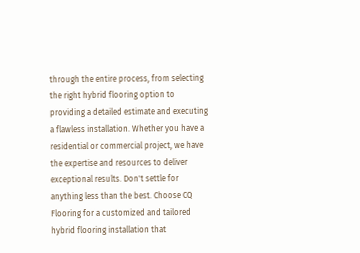through the entire process, from selecting the right hybrid flooring option to providing a detailed estimate and executing a flawless installation. Whether you have a residential or commercial project, we have the expertise and resources to deliver exceptional results. Don't settle for anything less than the best. Choose CQ Flooring for a customized and tailored hybrid flooring installation that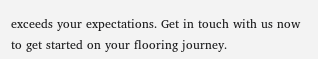exceeds your expectations. Get in touch with us now to get started on your flooring journey.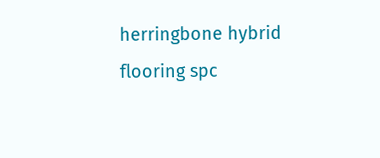herringbone hybrid flooring spc